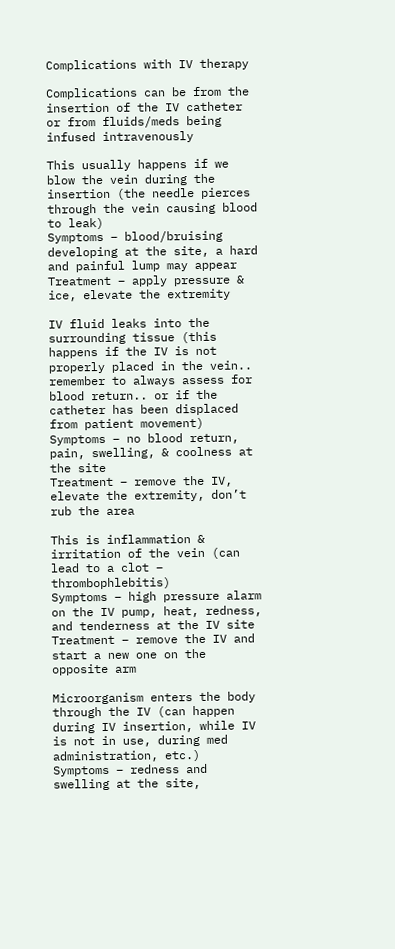Complications with IV therapy

Complications can be from the insertion of the IV catheter or from fluids/meds being infused intravenously

This usually happens if we blow the vein during the insertion (the needle pierces through the vein causing blood to leak)
Symptoms – blood/bruising developing at the site, a hard and painful lump may appear
Treatment – apply pressure & ice, elevate the extremity

IV fluid leaks into the surrounding tissue (this happens if the IV is not properly placed in the vein.. remember to always assess for blood return.. or if the catheter has been displaced from patient movement)
Symptoms – no blood return, pain, swelling, & coolness at the site
Treatment – remove the IV, elevate the extremity, don’t rub the area

This is inflammation & irritation of the vein (can lead to a clot – thrombophlebitis)
Symptoms – high pressure alarm on the IV pump, heat, redness, and tenderness at the IV site
Treatment – remove the IV and start a new one on the opposite arm

Microorganism enters the body through the IV (can happen during IV insertion, while IV is not in use, during med administration, etc.)
Symptoms – redness and swelling at the site,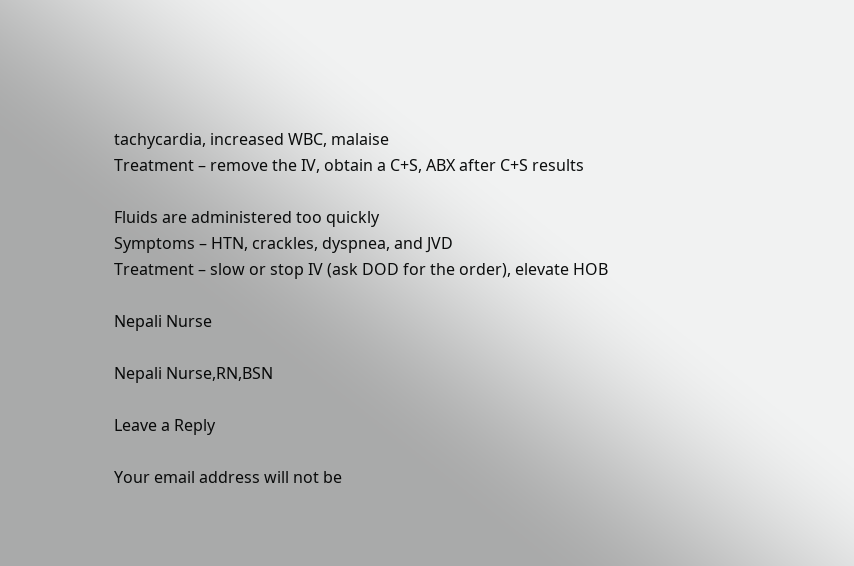tachycardia, increased WBC, malaise
Treatment – remove the IV, obtain a C+S, ABX after C+S results

Fluids are administered too quickly
Symptoms – HTN, crackles, dyspnea, and JVD
Treatment – slow or stop IV (ask DOD for the order), elevate HOB

Nepali Nurse

Nepali Nurse,RN,BSN

Leave a Reply

Your email address will not be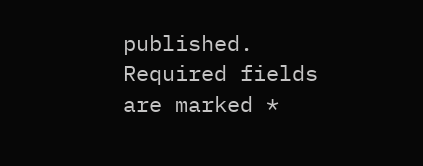published. Required fields are marked *